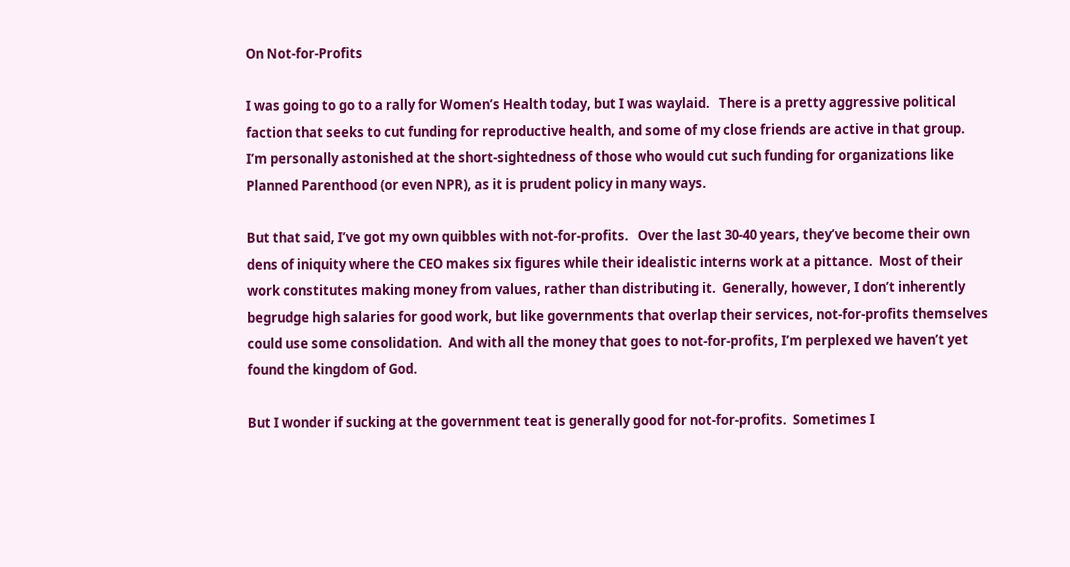On Not-for-Profits

I was going to go to a rally for Women’s Health today, but I was waylaid.   There is a pretty aggressive political faction that seeks to cut funding for reproductive health, and some of my close friends are active in that group.  I’m personally astonished at the short-sightedness of those who would cut such funding for organizations like Planned Parenthood (or even NPR), as it is prudent policy in many ways.

But that said, I’ve got my own quibbles with not-for-profits.   Over the last 30-40 years, they’ve become their own dens of iniquity where the CEO makes six figures while their idealistic interns work at a pittance.  Most of their work constitutes making money from values, rather than distributing it.  Generally, however, I don’t inherently begrudge high salaries for good work, but like governments that overlap their services, not-for-profits themselves could use some consolidation.  And with all the money that goes to not-for-profits, I’m perplexed we haven’t yet found the kingdom of God.

But I wonder if sucking at the government teat is generally good for not-for-profits.  Sometimes I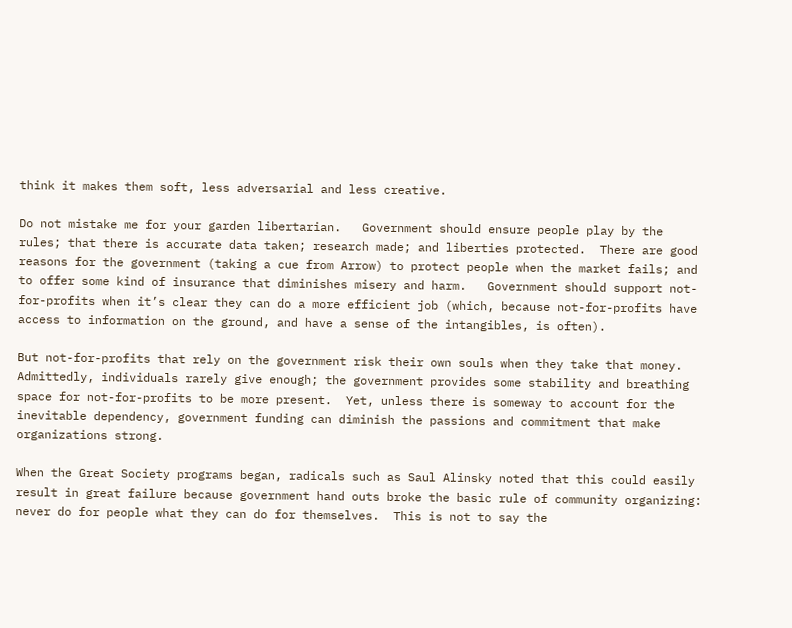think it makes them soft, less adversarial and less creative.

Do not mistake me for your garden libertarian.   Government should ensure people play by the rules; that there is accurate data taken; research made; and liberties protected.  There are good reasons for the government (taking a cue from Arrow) to protect people when the market fails; and to offer some kind of insurance that diminishes misery and harm.   Government should support not-for-profits when it’s clear they can do a more efficient job (which, because not-for-profits have access to information on the ground, and have a sense of the intangibles, is often).

But not-for-profits that rely on the government risk their own souls when they take that money.  Admittedly, individuals rarely give enough; the government provides some stability and breathing space for not-for-profits to be more present.  Yet, unless there is someway to account for the inevitable dependency, government funding can diminish the passions and commitment that make organizations strong.

When the Great Society programs began, radicals such as Saul Alinsky noted that this could easily result in great failure because government hand outs broke the basic rule of community organizing:  never do for people what they can do for themselves.  This is not to say the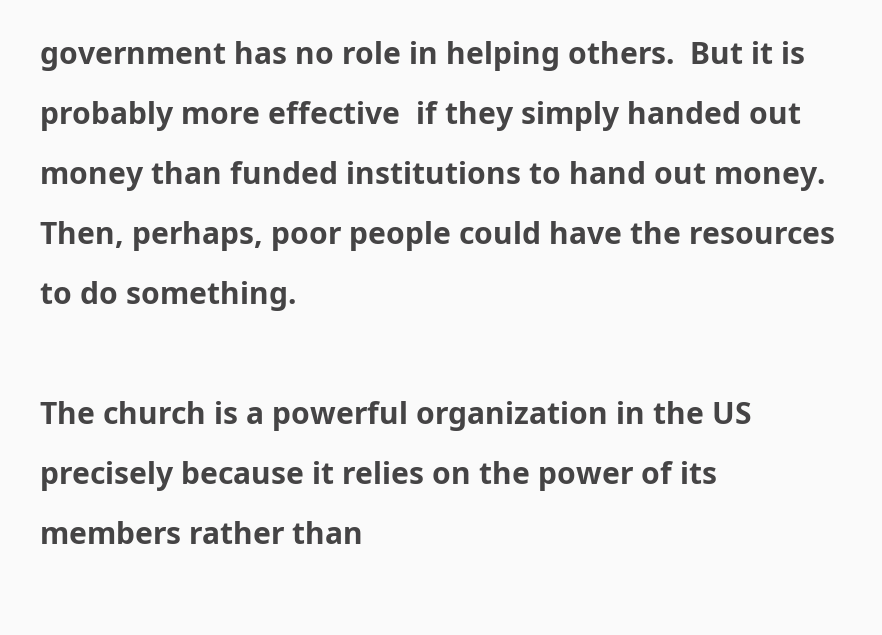government has no role in helping others.  But it is probably more effective  if they simply handed out money than funded institutions to hand out money.    Then, perhaps, poor people could have the resources to do something.

The church is a powerful organization in the US precisely because it relies on the power of its members rather than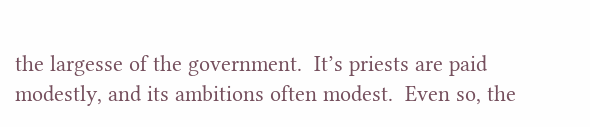the largesse of the government.  It’s priests are paid modestly, and its ambitions often modest.  Even so, the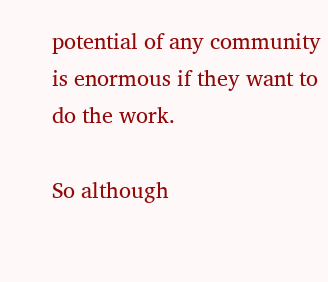potential of any community is enormous if they want to do the work.

So although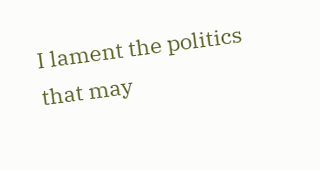I lament the politics that may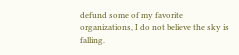defund some of my favorite organizations, I do not believe the sky is falling.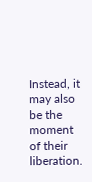Instead, it may also be the moment of their liberation.